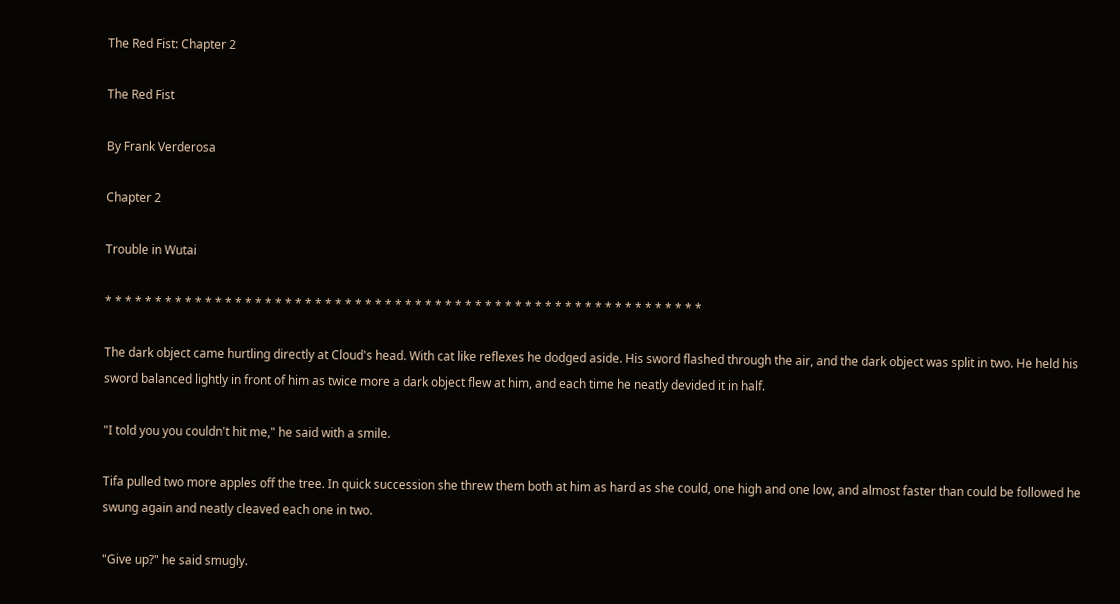The Red Fist: Chapter 2

The Red Fist

By Frank Verderosa

Chapter 2

Trouble in Wutai

* * * * * * * * * * * * * * * * * * * * * * * * * * * * * * * * * * * * * * * * * * * * * * * * * * * * * * * * * * * *

The dark object came hurtling directly at Cloud's head. With cat like reflexes he dodged aside. His sword flashed through the air, and the dark object was split in two. He held his sword balanced lightly in front of him as twice more a dark object flew at him, and each time he neatly devided it in half.

"I told you you couldn't hit me," he said with a smile.

Tifa pulled two more apples off the tree. In quick succession she threw them both at him as hard as she could, one high and one low, and almost faster than could be followed he swung again and neatly cleaved each one in two.

"Give up?" he said smugly.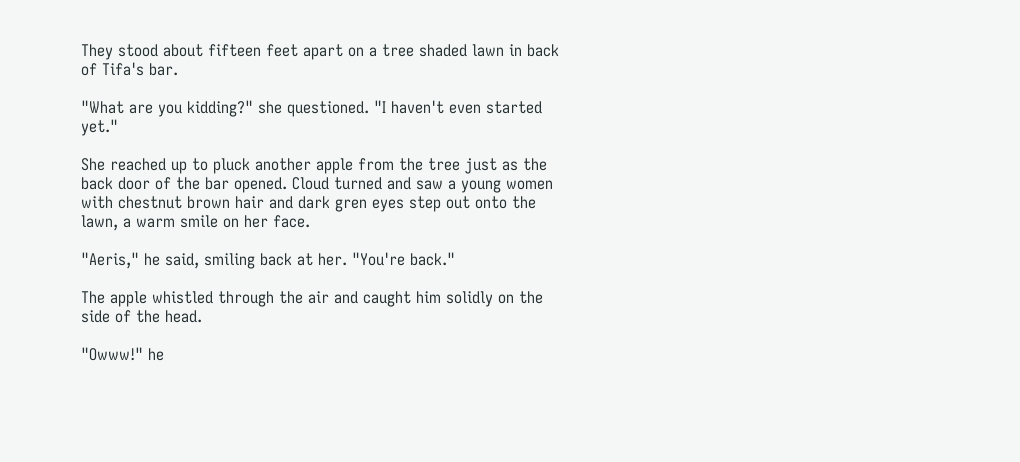They stood about fifteen feet apart on a tree shaded lawn in back of Tifa's bar.

"What are you kidding?" she questioned. "I haven't even started yet."

She reached up to pluck another apple from the tree just as the back door of the bar opened. Cloud turned and saw a young women with chestnut brown hair and dark gren eyes step out onto the lawn, a warm smile on her face.

"Aeris," he said, smiling back at her. "You're back."

The apple whistled through the air and caught him solidly on the side of the head.

"Owww!" he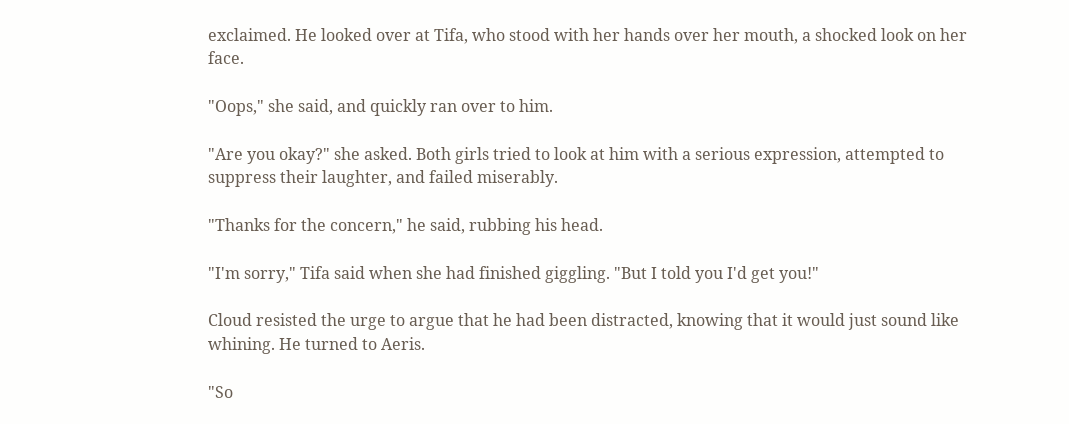exclaimed. He looked over at Tifa, who stood with her hands over her mouth, a shocked look on her face.

"Oops," she said, and quickly ran over to him.

"Are you okay?" she asked. Both girls tried to look at him with a serious expression, attempted to suppress their laughter, and failed miserably.

"Thanks for the concern," he said, rubbing his head.

"I'm sorry," Tifa said when she had finished giggling. "But I told you I'd get you!"

Cloud resisted the urge to argue that he had been distracted, knowing that it would just sound like whining. He turned to Aeris.

"So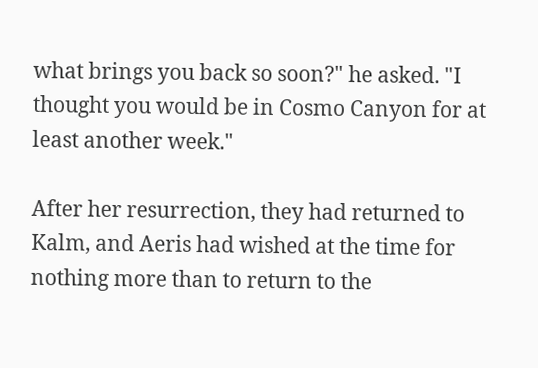what brings you back so soon?" he asked. "I thought you would be in Cosmo Canyon for at least another week."

After her resurrection, they had returned to Kalm, and Aeris had wished at the time for nothing more than to return to the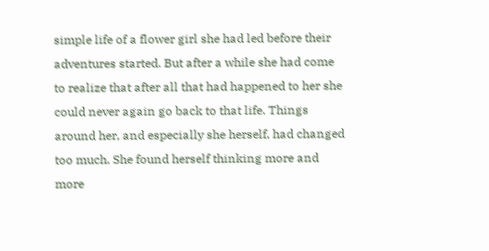simple life of a flower girl she had led before their adventures started. But after a while she had come to realize that after all that had happened to her she could never again go back to that life. Things around her, and especially she herself, had changed too much. She found herself thinking more and more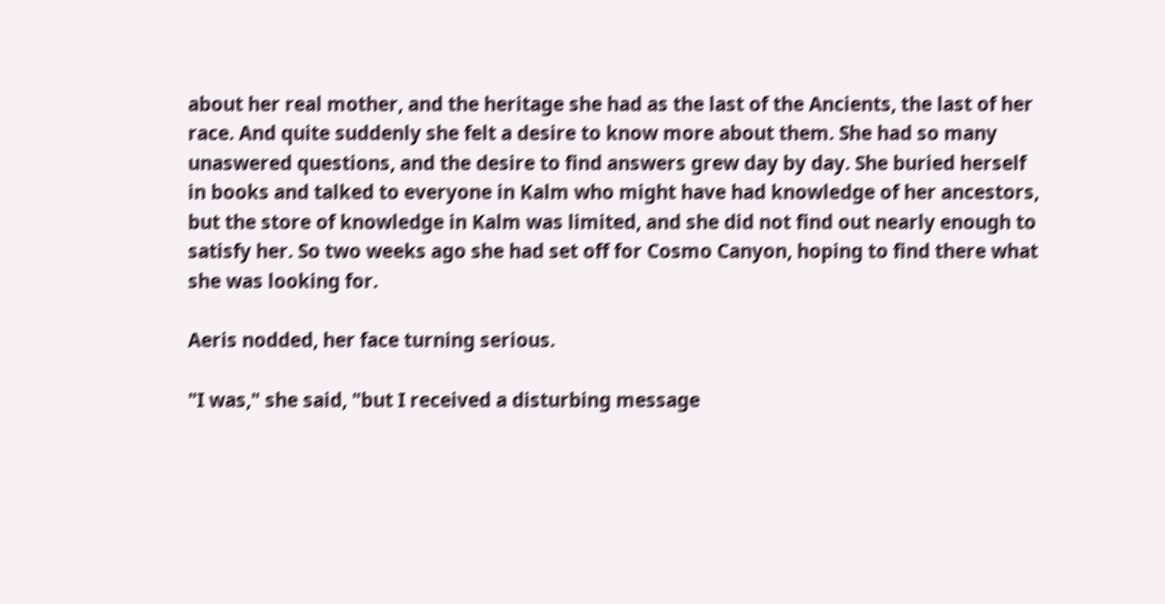about her real mother, and the heritage she had as the last of the Ancients, the last of her race. And quite suddenly she felt a desire to know more about them. She had so many unaswered questions, and the desire to find answers grew day by day. She buried herself in books and talked to everyone in Kalm who might have had knowledge of her ancestors, but the store of knowledge in Kalm was limited, and she did not find out nearly enough to satisfy her. So two weeks ago she had set off for Cosmo Canyon, hoping to find there what she was looking for.

Aeris nodded, her face turning serious.

"I was," she said, "but I received a disturbing message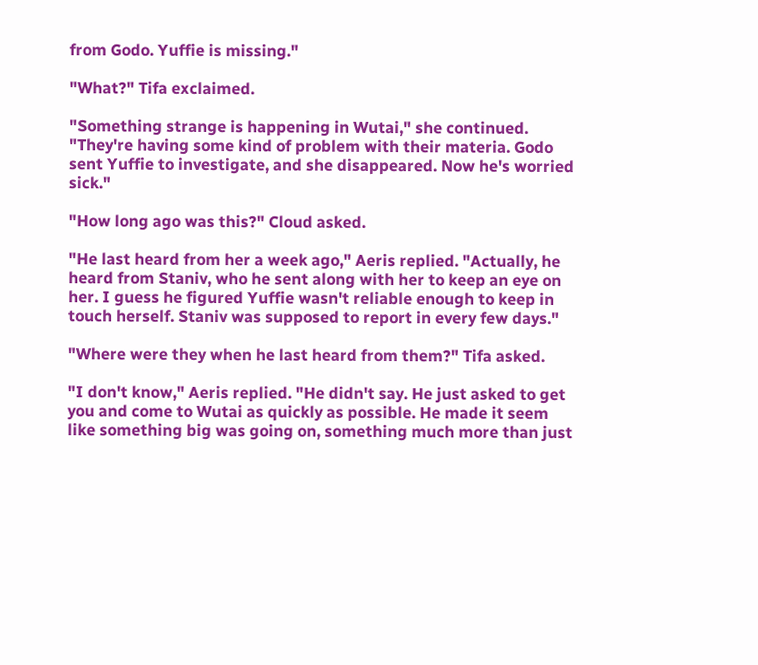from Godo. Yuffie is missing."

"What?" Tifa exclaimed.

"Something strange is happening in Wutai," she continued. "They're having some kind of problem with their materia. Godo sent Yuffie to investigate, and she disappeared. Now he's worried sick."

"How long ago was this?" Cloud asked.

"He last heard from her a week ago," Aeris replied. "Actually, he heard from Staniv, who he sent along with her to keep an eye on her. I guess he figured Yuffie wasn't reliable enough to keep in touch herself. Staniv was supposed to report in every few days."

"Where were they when he last heard from them?" Tifa asked.

"I don't know," Aeris replied. "He didn't say. He just asked to get you and come to Wutai as quickly as possible. He made it seem like something big was going on, something much more than just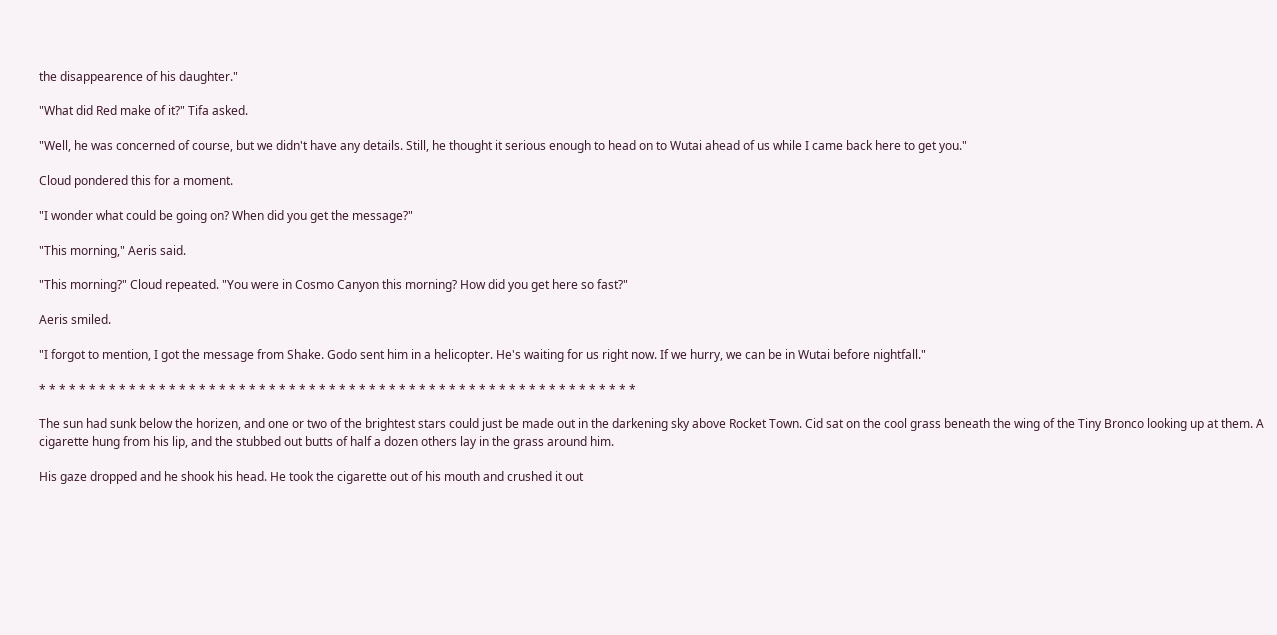the disappearence of his daughter."

"What did Red make of it?" Tifa asked.

"Well, he was concerned of course, but we didn't have any details. Still, he thought it serious enough to head on to Wutai ahead of us while I came back here to get you."

Cloud pondered this for a moment.

"I wonder what could be going on? When did you get the message?"

"This morning," Aeris said.

"This morning?" Cloud repeated. "You were in Cosmo Canyon this morning? How did you get here so fast?"

Aeris smiled.

"I forgot to mention, I got the message from Shake. Godo sent him in a helicopter. He's waiting for us right now. If we hurry, we can be in Wutai before nightfall."

* * * * * * * * * * * * * * * * * * * * * * * * * * * * * * * * * * * * * * * * * * * * * * * * * * * * * * * * * * * *

The sun had sunk below the horizen, and one or two of the brightest stars could just be made out in the darkening sky above Rocket Town. Cid sat on the cool grass beneath the wing of the Tiny Bronco looking up at them. A cigarette hung from his lip, and the stubbed out butts of half a dozen others lay in the grass around him.

His gaze dropped and he shook his head. He took the cigarette out of his mouth and crushed it out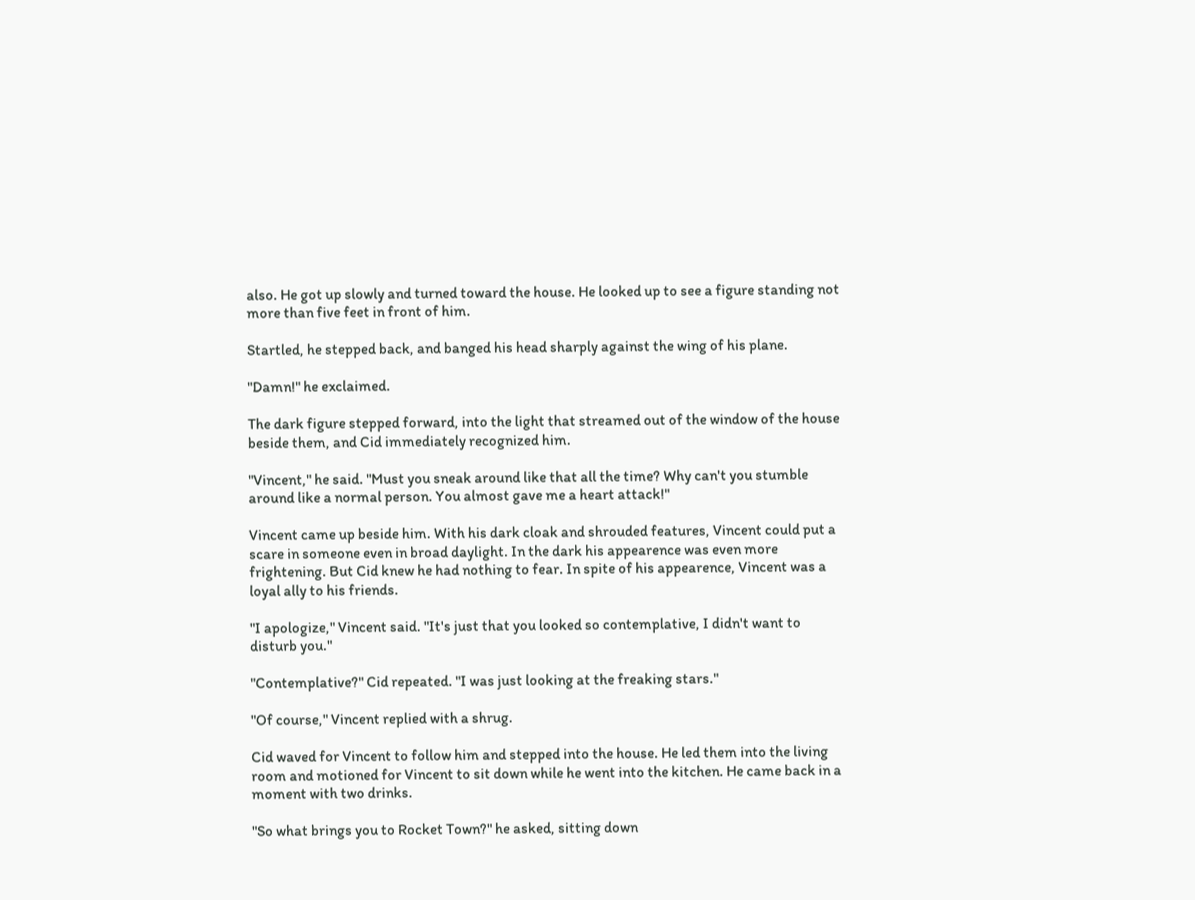also. He got up slowly and turned toward the house. He looked up to see a figure standing not more than five feet in front of him.

Startled, he stepped back, and banged his head sharply against the wing of his plane.

"Damn!" he exclaimed.

The dark figure stepped forward, into the light that streamed out of the window of the house beside them, and Cid immediately recognized him.

"Vincent," he said. "Must you sneak around like that all the time? Why can't you stumble around like a normal person. You almost gave me a heart attack!"

Vincent came up beside him. With his dark cloak and shrouded features, Vincent could put a scare in someone even in broad daylight. In the dark his appearence was even more frightening. But Cid knew he had nothing to fear. In spite of his appearence, Vincent was a loyal ally to his friends.

"I apologize," Vincent said. "It's just that you looked so contemplative, I didn't want to disturb you."

"Contemplative?" Cid repeated. "I was just looking at the freaking stars."

"Of course," Vincent replied with a shrug.

Cid waved for Vincent to follow him and stepped into the house. He led them into the living room and motioned for Vincent to sit down while he went into the kitchen. He came back in a moment with two drinks.

"So what brings you to Rocket Town?" he asked, sitting down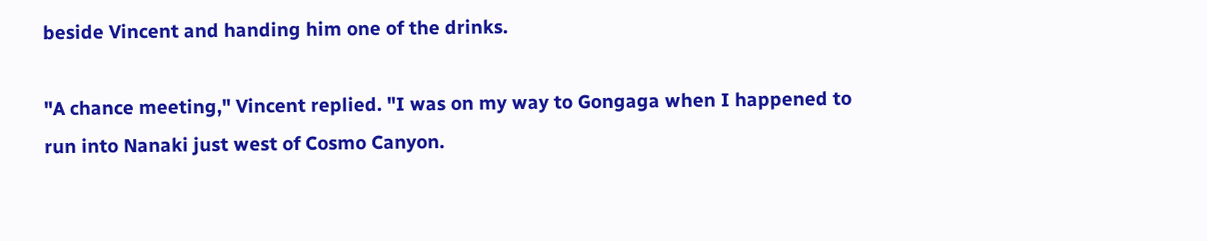beside Vincent and handing him one of the drinks.

"A chance meeting," Vincent replied. "I was on my way to Gongaga when I happened to run into Nanaki just west of Cosmo Canyon.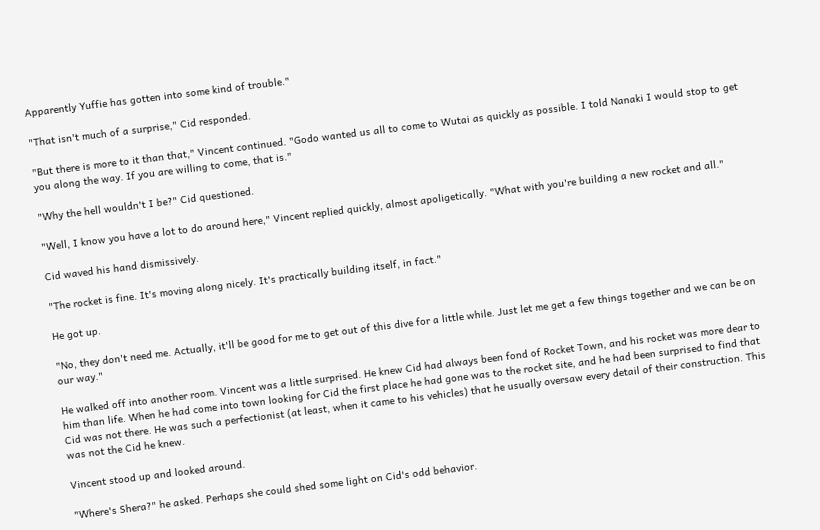Apparently Yuffie has gotten into some kind of trouble."

"That isn't much of a surprise," Cid responded.

"But there is more to it than that," Vincent continued. "Godo wanted us all to come to Wutai as quickly as possible. I told Nanaki I would stop to get you along the way. If you are willing to come, that is."

"Why the hell wouldn't I be?" Cid questioned.

"Well, I know you have a lot to do around here," Vincent replied quickly, almost apoligetically. "What with you're building a new rocket and all."

Cid waved his hand dismissively.

"The rocket is fine. It's moving along nicely. It's practically building itself, in fact."

He got up.

"No, they don't need me. Actually, it'll be good for me to get out of this dive for a little while. Just let me get a few things together and we can be on our way."

He walked off into another room. Vincent was a little surprised. He knew Cid had always been fond of Rocket Town, and his rocket was more dear to him than life. When he had come into town looking for Cid the first place he had gone was to the rocket site, and he had been surprised to find that Cid was not there. He was such a perfectionist (at least, when it came to his vehicles) that he usually oversaw every detail of their construction. This was not the Cid he knew.

Vincent stood up and looked around.

"Where's Shera?" he asked. Perhaps she could shed some light on Cid's odd behavior.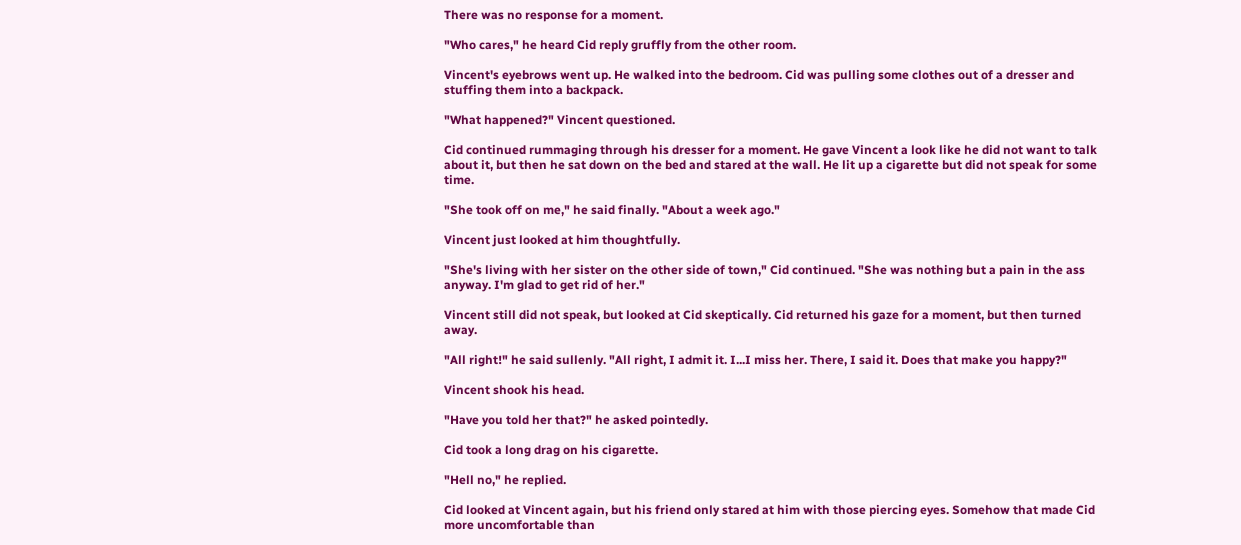There was no response for a moment.

"Who cares," he heard Cid reply gruffly from the other room.

Vincent's eyebrows went up. He walked into the bedroom. Cid was pulling some clothes out of a dresser and stuffing them into a backpack.

"What happened?" Vincent questioned.

Cid continued rummaging through his dresser for a moment. He gave Vincent a look like he did not want to talk about it, but then he sat down on the bed and stared at the wall. He lit up a cigarette but did not speak for some time.

"She took off on me," he said finally. "About a week ago."

Vincent just looked at him thoughtfully.

"She's living with her sister on the other side of town," Cid continued. "She was nothing but a pain in the ass anyway. I'm glad to get rid of her."

Vincent still did not speak, but looked at Cid skeptically. Cid returned his gaze for a moment, but then turned away.

"All right!" he said sullenly. "All right, I admit it. I...I miss her. There, I said it. Does that make you happy?"

Vincent shook his head.

"Have you told her that?" he asked pointedly.

Cid took a long drag on his cigarette.

"Hell no," he replied.

Cid looked at Vincent again, but his friend only stared at him with those piercing eyes. Somehow that made Cid more uncomfortable than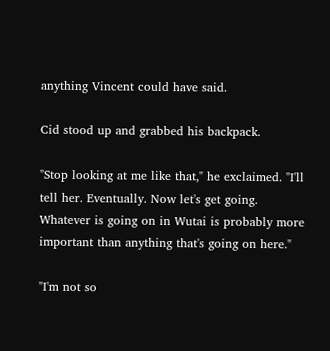anything Vincent could have said.

Cid stood up and grabbed his backpack.

"Stop looking at me like that," he exclaimed. "I'll tell her. Eventually. Now let's get going. Whatever is going on in Wutai is probably more important than anything that's going on here."

"I'm not so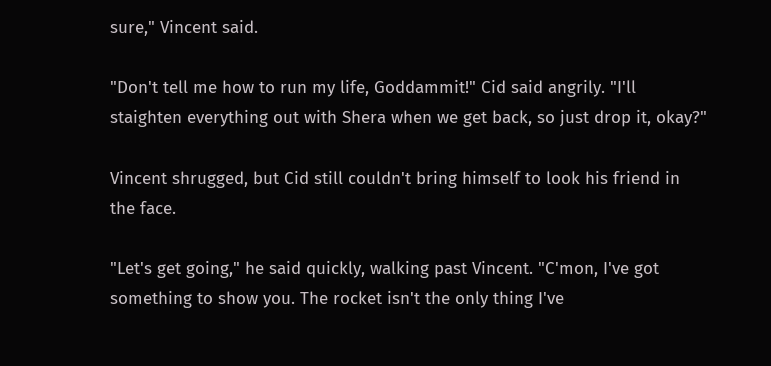sure," Vincent said.

"Don't tell me how to run my life, Goddammit!" Cid said angrily. "I'll staighten everything out with Shera when we get back, so just drop it, okay?"

Vincent shrugged, but Cid still couldn't bring himself to look his friend in the face.

"Let's get going," he said quickly, walking past Vincent. "C'mon, I've got something to show you. The rocket isn't the only thing I've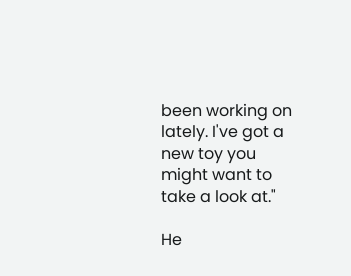been working on lately. I've got a new toy you might want to take a look at."

He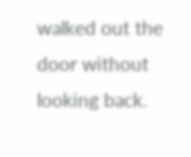walked out the door without looking back.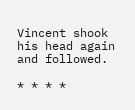Vincent shook his head again and followed.

* * * *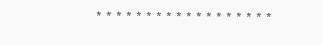* * * * * * * * * * * * * * * * * *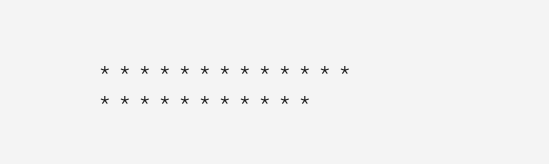* * * * * * * * * * * * * * * * * * * * * * * *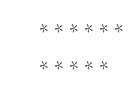* * * * * * * * * * *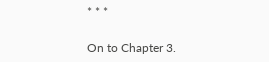* * *

On to Chapter 3.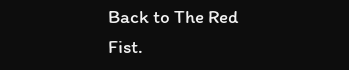Back to The Red Fist.